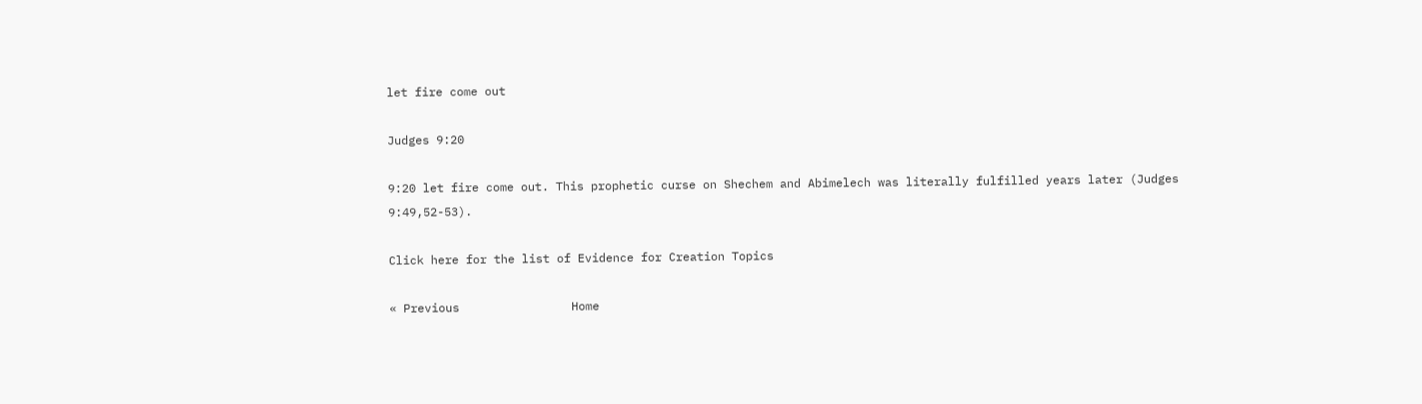let fire come out

Judges 9:20

9:20 let fire come out. This prophetic curse on Shechem and Abimelech was literally fulfilled years later (Judges 9:49,52-53).

Click here for the list of Evidence for Creation Topics

« Previous                Home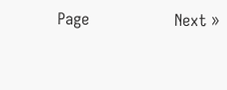Page                 Next »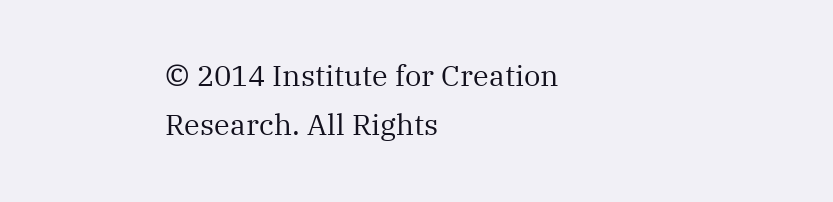© 2014 Institute for Creation Research. All Rights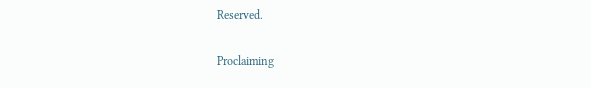Reserved.

Proclaiming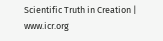Scientific Truth in Creation | www.icr.org